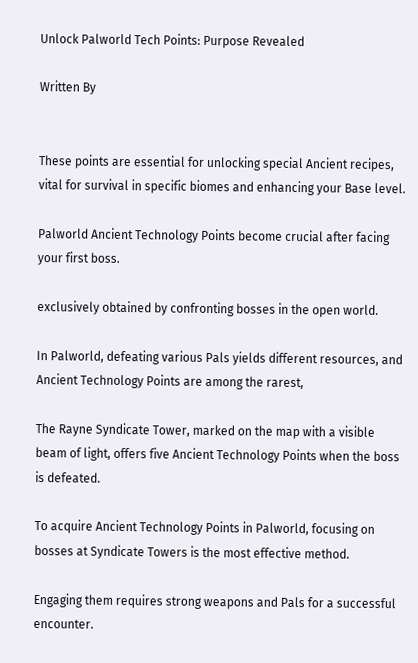Unlock Palworld Tech Points: Purpose Revealed

Written By


These points are essential for unlocking special Ancient recipes, vital for survival in specific biomes and enhancing your Base level.

Palworld Ancient Technology Points become crucial after facing your first boss.

exclusively obtained by confronting bosses in the open world.

In Palworld, defeating various Pals yields different resources, and Ancient Technology Points are among the rarest,

The Rayne Syndicate Tower, marked on the map with a visible beam of light, offers five Ancient Technology Points when the boss is defeated.

To acquire Ancient Technology Points in Palworld, focusing on bosses at Syndicate Towers is the most effective method.

Engaging them requires strong weapons and Pals for a successful encounter.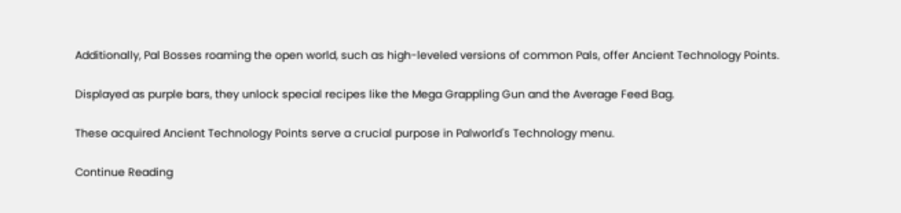Additionally, Pal Bosses roaming the open world, such as high-leveled versions of common Pals, offer Ancient Technology Points.

Displayed as purple bars, they unlock special recipes like the Mega Grappling Gun and the Average Feed Bag.

These acquired Ancient Technology Points serve a crucial purpose in Palworld's Technology menu.

Continue Reading